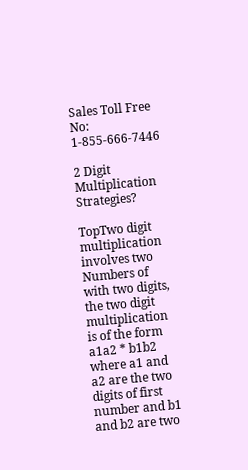Sales Toll Free No: 1-855-666-7446

2 Digit Multiplication Strategies?

TopTwo digit multiplication involves two Numbers of with two digits, the two digit multiplication is of the form a1a2 * b1b2 where a1 and a2 are the two digits of first number and b1 and b2 are two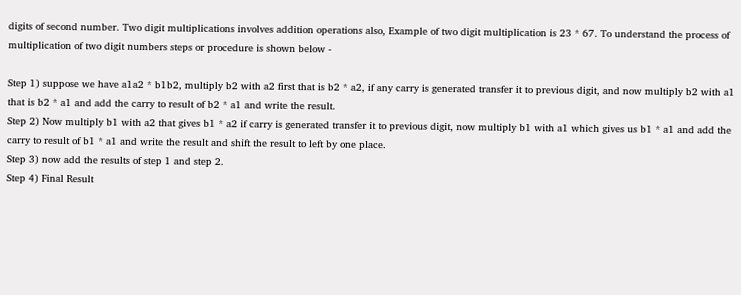digits of second number. Two digit multiplications involves addition operations also, Example of two digit multiplication is 23 * 67. To understand the process of multiplication of two digit numbers steps or procedure is shown below -

Step 1) suppose we have a1a2 * b1b2, multiply b2 with a2 first that is b2 * a2, if any carry is generated transfer it to previous digit, and now multiply b2 with a1 that is b2 * a1 and add the carry to result of b2 * a1 and write the result.
Step 2) Now multiply b1 with a2 that gives b1 * a2 if carry is generated transfer it to previous digit, now multiply b1 with a1 which gives us b1 * a1 and add the carry to result of b1 * a1 and write the result and shift the result to left by one place.
Step 3) now add the results of step 1 and step 2.
Step 4) Final Result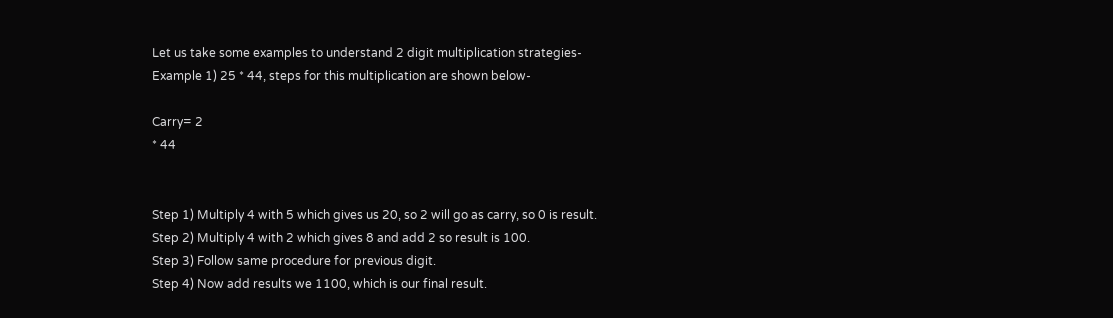Let us take some examples to understand 2 digit multiplication strategies-
Example 1) 25 * 44, steps for this multiplication are shown below-

Carry= 2
* 44


Step 1) Multiply 4 with 5 which gives us 20, so 2 will go as carry, so 0 is result.
Step 2) Multiply 4 with 2 which gives 8 and add 2 so result is 100.
Step 3) Follow same procedure for previous digit.
Step 4) Now add results we 1100, which is our final result.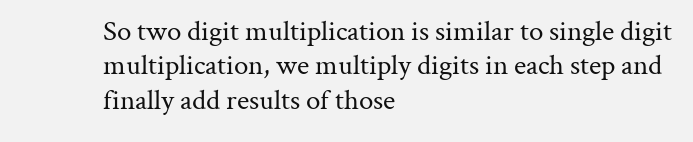So two digit multiplication is similar to single digit multiplication, we multiply digits in each step and finally add results of those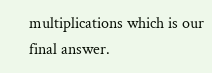multiplications which is our final answer.